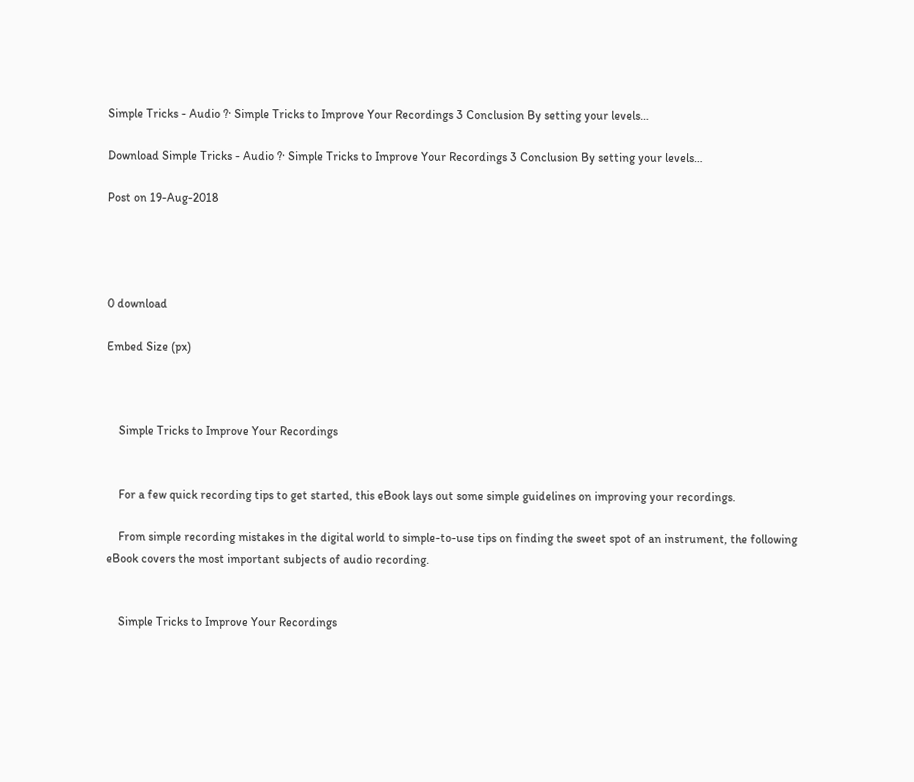Simple Tricks - Audio ?· Simple Tricks to Improve Your Recordings 3 Conclusion By setting your levels…

Download Simple Tricks - Audio ?· Simple Tricks to Improve Your Recordings 3 Conclusion By setting your levels…

Post on 19-Aug-2018




0 download

Embed Size (px)



    Simple Tricks to Improve Your Recordings


    For a few quick recording tips to get started, this eBook lays out some simple guidelines on improving your recordings.

    From simple recording mistakes in the digital world to simple-to-use tips on finding the sweet spot of an instrument, the following eBook covers the most important subjects of audio recording.


    Simple Tricks to Improve Your Recordings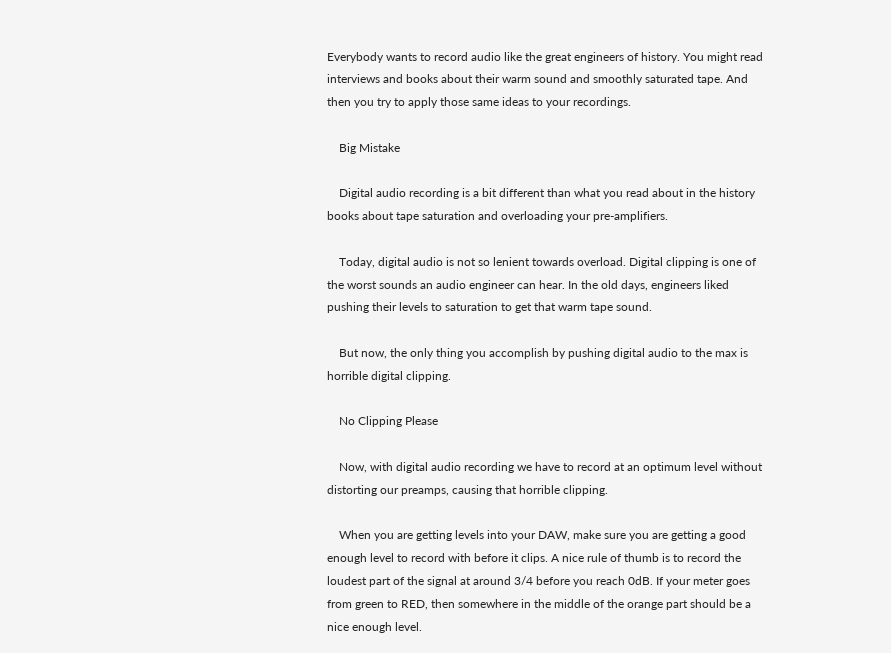Everybody wants to record audio like the great engineers of history. You might read interviews and books about their warm sound and smoothly saturated tape. And then you try to apply those same ideas to your recordings.

    Big Mistake

    Digital audio recording is a bit different than what you read about in the history books about tape saturation and overloading your pre-amplifiers.

    Today, digital audio is not so lenient towards overload. Digital clipping is one of the worst sounds an audio engineer can hear. In the old days, engineers liked pushing their levels to saturation to get that warm tape sound.

    But now, the only thing you accomplish by pushing digital audio to the max is horrible digital clipping.

    No Clipping Please

    Now, with digital audio recording we have to record at an optimum level without distorting our preamps, causing that horrible clipping.

    When you are getting levels into your DAW, make sure you are getting a good enough level to record with before it clips. A nice rule of thumb is to record the loudest part of the signal at around 3/4 before you reach 0dB. If your meter goes from green to RED, then somewhere in the middle of the orange part should be a nice enough level.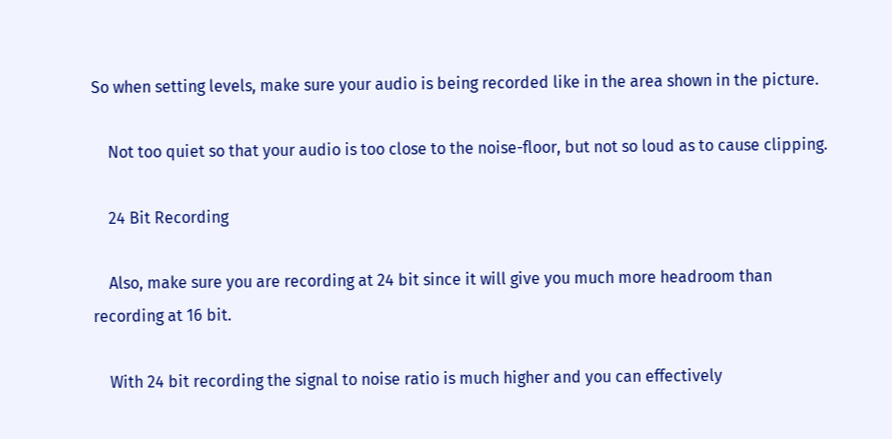So when setting levels, make sure your audio is being recorded like in the area shown in the picture.

    Not too quiet so that your audio is too close to the noise-floor, but not so loud as to cause clipping.

    24 Bit Recording

    Also, make sure you are recording at 24 bit since it will give you much more headroom than recording at 16 bit.

    With 24 bit recording the signal to noise ratio is much higher and you can effectively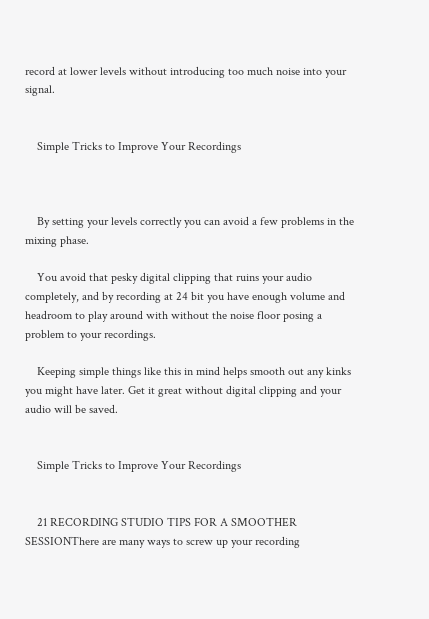record at lower levels without introducing too much noise into your signal.


    Simple Tricks to Improve Your Recordings



    By setting your levels correctly you can avoid a few problems in the mixing phase.

    You avoid that pesky digital clipping that ruins your audio completely, and by recording at 24 bit you have enough volume and headroom to play around with without the noise floor posing a problem to your recordings.

    Keeping simple things like this in mind helps smooth out any kinks you might have later. Get it great without digital clipping and your audio will be saved.


    Simple Tricks to Improve Your Recordings


    21 RECORDING STUDIO TIPS FOR A SMOOTHER SESSIONThere are many ways to screw up your recording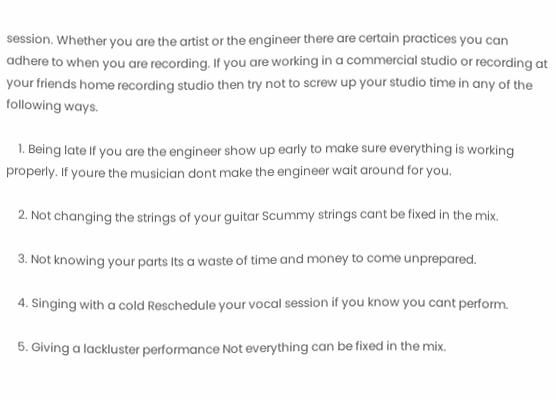session. Whether you are the artist or the engineer there are certain practices you can adhere to when you are recording. If you are working in a commercial studio or recording at your friends home recording studio then try not to screw up your studio time in any of the following ways.

    1. Being late If you are the engineer show up early to make sure everything is working properly. If youre the musician dont make the engineer wait around for you.

    2. Not changing the strings of your guitar Scummy strings cant be fixed in the mix.

    3. Not knowing your parts Its a waste of time and money to come unprepared.

    4. Singing with a cold Reschedule your vocal session if you know you cant perform.

    5. Giving a lackluster performance Not everything can be fixed in the mix.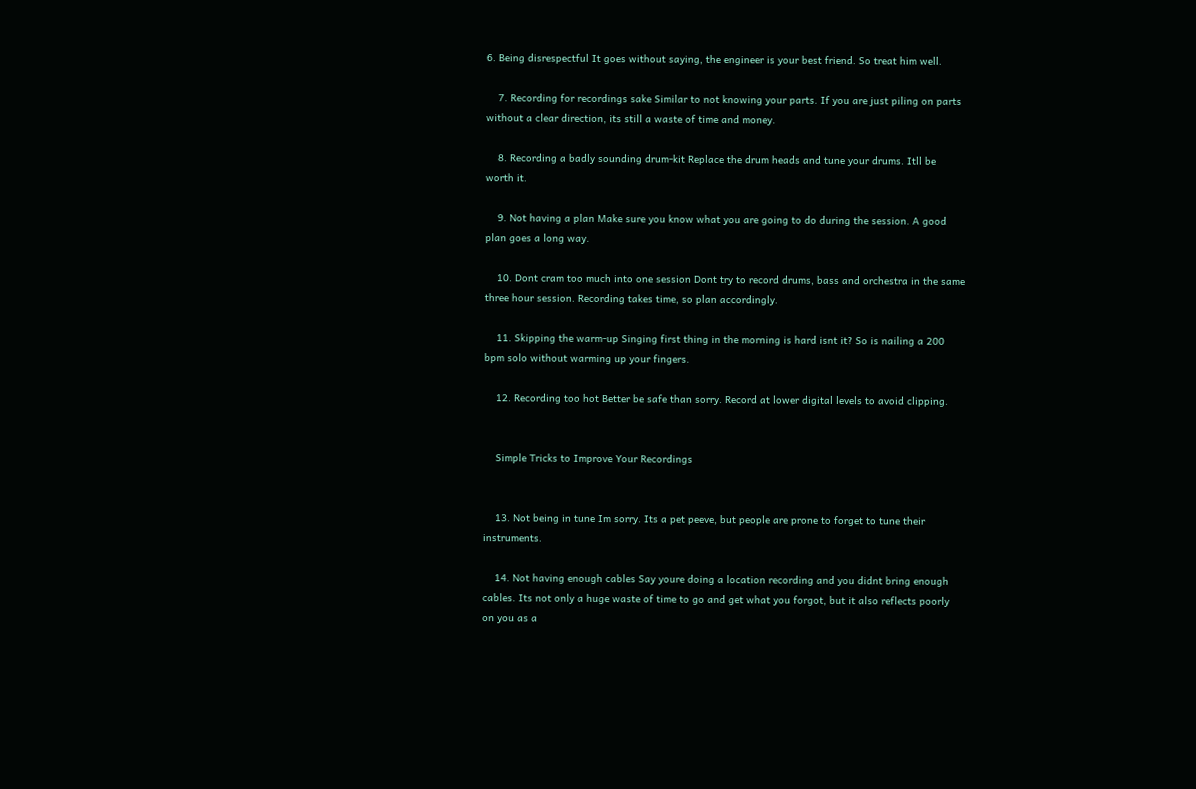6. Being disrespectful It goes without saying, the engineer is your best friend. So treat him well.

    7. Recording for recordings sake Similar to not knowing your parts. If you are just piling on parts without a clear direction, its still a waste of time and money.

    8. Recording a badly sounding drum-kit Replace the drum heads and tune your drums. Itll be worth it.

    9. Not having a plan Make sure you know what you are going to do during the session. A good plan goes a long way.

    10. Dont cram too much into one session Dont try to record drums, bass and orchestra in the same three hour session. Recording takes time, so plan accordingly.

    11. Skipping the warm-up Singing first thing in the morning is hard isnt it? So is nailing a 200 bpm solo without warming up your fingers.

    12. Recording too hot Better be safe than sorry. Record at lower digital levels to avoid clipping.


    Simple Tricks to Improve Your Recordings


    13. Not being in tune Im sorry. Its a pet peeve, but people are prone to forget to tune their instruments.

    14. Not having enough cables Say youre doing a location recording and you didnt bring enough cables. Its not only a huge waste of time to go and get what you forgot, but it also reflects poorly on you as a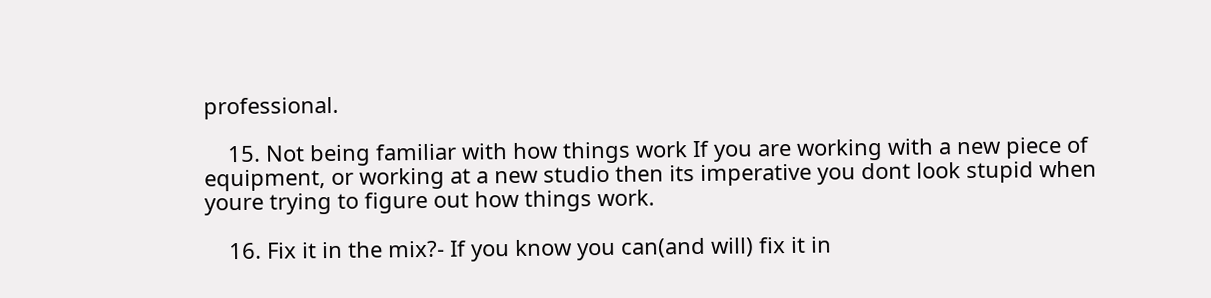professional.

    15. Not being familiar with how things work If you are working with a new piece of equipment, or working at a new studio then its imperative you dont look stupid when youre trying to figure out how things work.

    16. Fix it in the mix?- If you know you can(and will) fix it in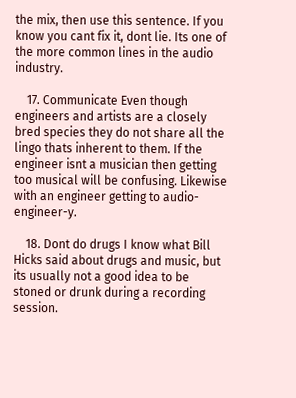the mix, then use this sentence. If you know you cant fix it, dont lie. Its one of the more common lines in the audio industry.

    17. Communicate Even though engineers and artists are a closely bred species they do not share all the lingo thats inherent to them. If the engineer isnt a musician then getting too musical will be confusing. Likewise with an engineer getting to audio-engineer-y.

    18. Dont do drugs I know what Bill Hicks said about drugs and music, but its usually not a good idea to be stoned or drunk during a recording session.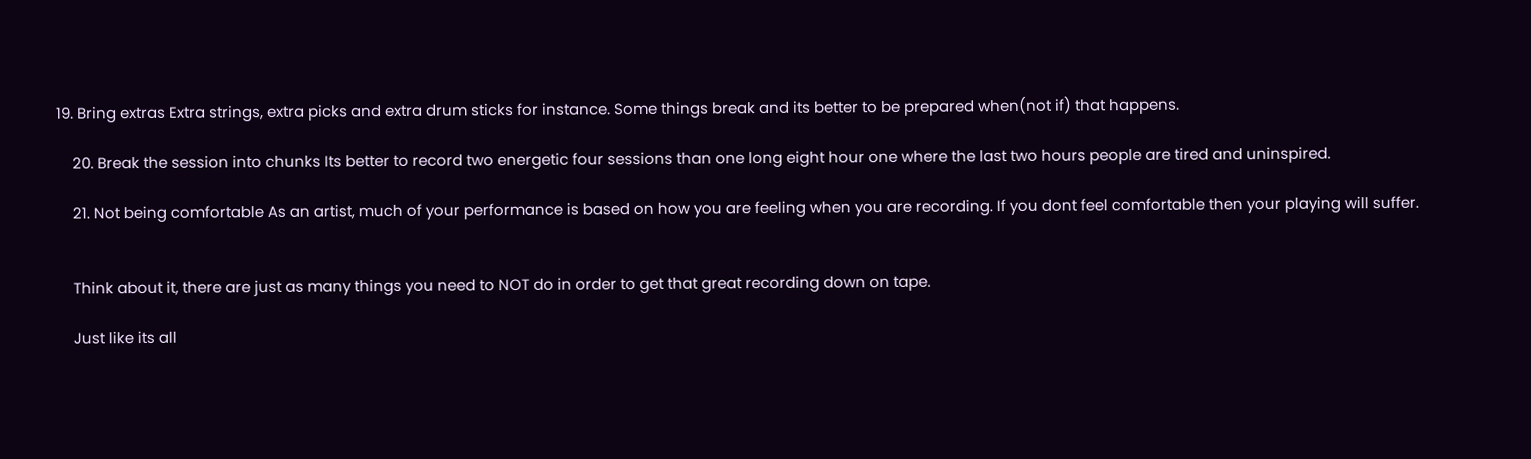19. Bring extras Extra strings, extra picks and extra drum sticks for instance. Some things break and its better to be prepared when(not if) that happens.

    20. Break the session into chunks Its better to record two energetic four sessions than one long eight hour one where the last two hours people are tired and uninspired.

    21. Not being comfortable As an artist, much of your performance is based on how you are feeling when you are recording. If you dont feel comfortable then your playing will suffer.


    Think about it, there are just as many things you need to NOT do in order to get that great recording down on tape.

    Just like its all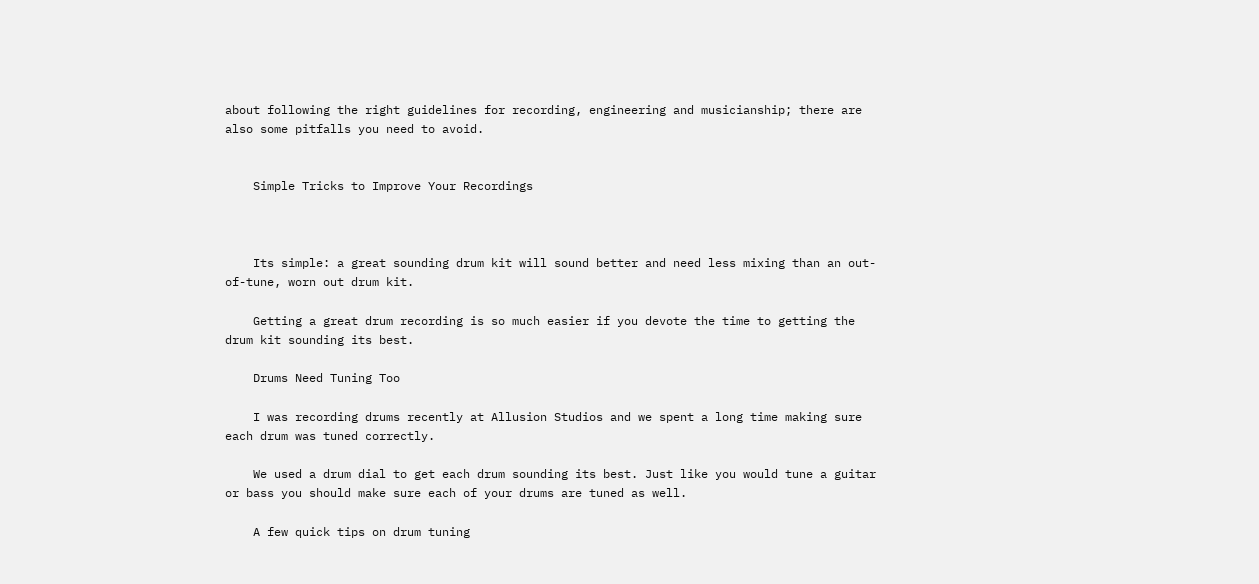about following the right guidelines for recording, engineering and musicianship; there are also some pitfalls you need to avoid.


    Simple Tricks to Improve Your Recordings



    Its simple: a great sounding drum kit will sound better and need less mixing than an out-of-tune, worn out drum kit.

    Getting a great drum recording is so much easier if you devote the time to getting the drum kit sounding its best.

    Drums Need Tuning Too

    I was recording drums recently at Allusion Studios and we spent a long time making sure each drum was tuned correctly.

    We used a drum dial to get each drum sounding its best. Just like you would tune a guitar or bass you should make sure each of your drums are tuned as well.

    A few quick tips on drum tuning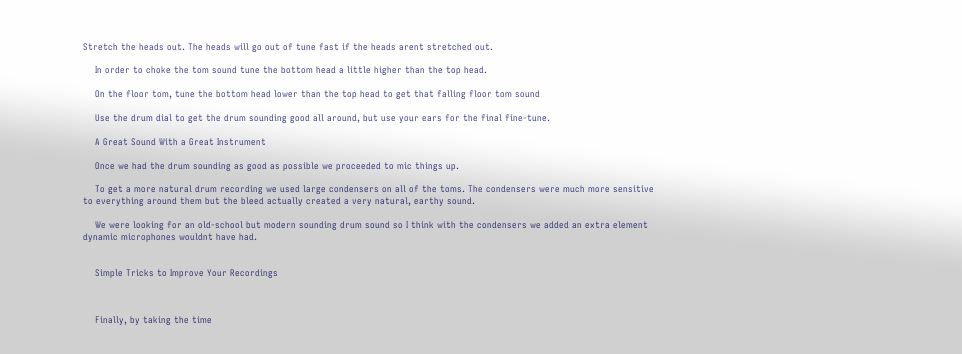Stretch the heads out. The heads will go out of tune fast if the heads arent stretched out.

    In order to choke the tom sound tune the bottom head a little higher than the top head.

    On the floor tom, tune the bottom head lower than the top head to get that falling floor tom sound

    Use the drum dial to get the drum sounding good all around, but use your ears for the final fine-tune.

    A Great Sound With a Great Instrument

    Once we had the drum sounding as good as possible we proceeded to mic things up.

    To get a more natural drum recording we used large condensers on all of the toms. The condensers were much more sensitive to everything around them but the bleed actually created a very natural, earthy sound.

    We were looking for an old-school but modern sounding drum sound so I think with the condensers we added an extra element dynamic microphones wouldnt have had.


    Simple Tricks to Improve Your Recordings



    Finally, by taking the time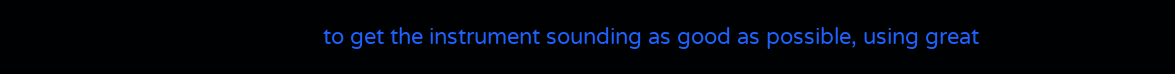to get the instrument sounding as good as possible, using great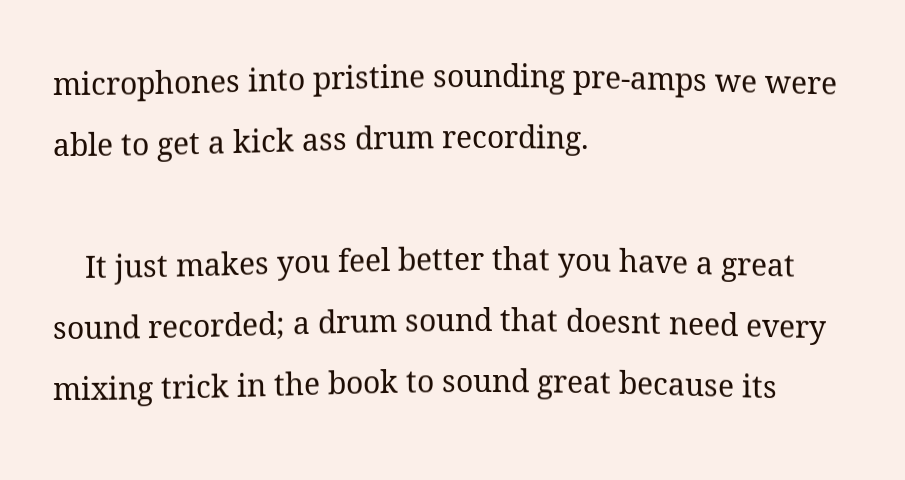microphones into pristine sounding pre-amps we were able to get a kick ass drum recording.

    It just makes you feel better that you have a great sound recorded; a drum sound that doesnt need every mixing trick in the book to sound great because its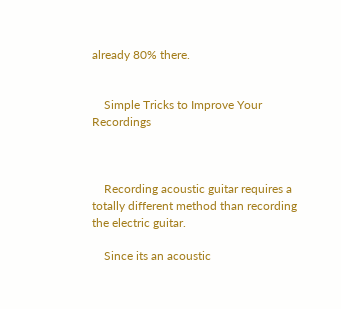already 80% there.


    Simple Tricks to Improve Your Recordings



    Recording acoustic guitar requires a totally different method than recording the electric guitar.

    Since its an acoustic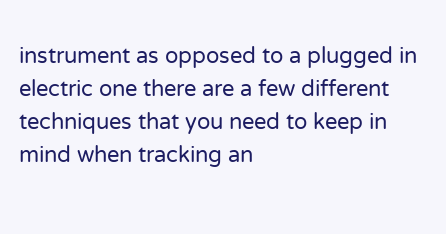instrument as opposed to a plugged in electric one there are a few different techniques that you need to keep in mind when tracking an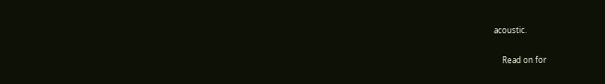acoustic.

    Read on for